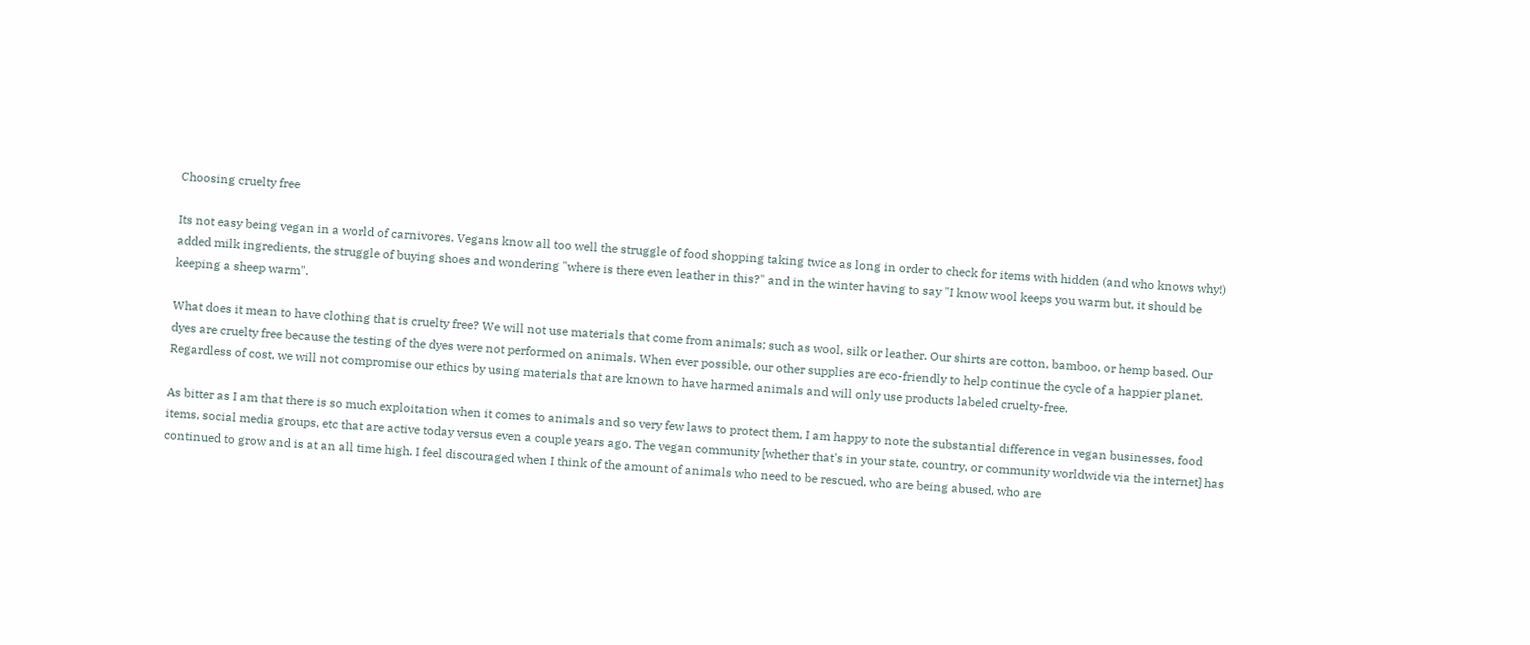Choosing cruelty free

Its not easy being vegan in a world of carnivores. Vegans know all too well the struggle of food shopping taking twice as long in order to check for items with hidden (and who knows why!) added milk ingredients, the struggle of buying shoes and wondering "where is there even leather in this?" and in the winter having to say "I know wool keeps you warm but, it should be keeping a sheep warm".

What does it mean to have clothing that is cruelty free? We will not use materials that come from animals; such as wool, silk or leather. Our shirts are cotton, bamboo, or hemp based. Our dyes are cruelty free because the testing of the dyes were not performed on animals. When ever possible, our other supplies are eco-friendly to help continue the cycle of a happier planet. Regardless of cost, we will not compromise our ethics by using materials that are known to have harmed animals and will only use products labeled cruelty-free.

As bitter as I am that there is so much exploitation when it comes to animals and so very few laws to protect them, I am happy to note the substantial difference in vegan businesses, food items, social media groups, etc that are active today versus even a couple years ago. The vegan community [whether that's in your state, country, or community worldwide via the internet] has continued to grow and is at an all time high. I feel discouraged when I think of the amount of animals who need to be rescued, who are being abused, who are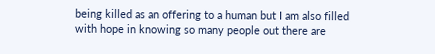being killed as an offering to a human but I am also filled with hope in knowing so many people out there are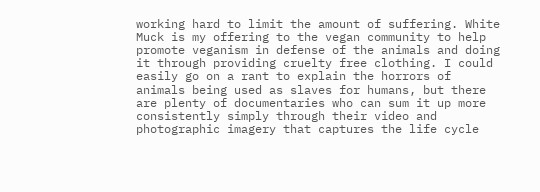working hard to limit the amount of suffering. White Muck is my offering to the vegan community to help promote veganism in defense of the animals and doing it through providing cruelty free clothing. I could easily go on a rant to explain the horrors of animals being used as slaves for humans, but there are plenty of documentaries who can sum it up more consistently simply through their video and photographic imagery that captures the life cycle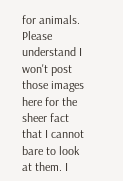for animals. Please understand I won't post those images here for the sheer fact that I cannot bare to look at them. I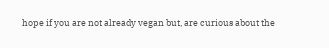hope if you are not already vegan but, are curious about the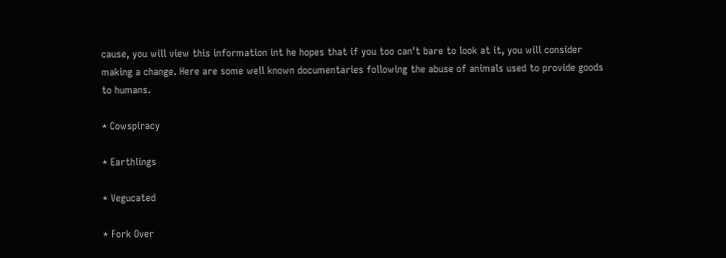cause, you will view this information int he hopes that if you too can't bare to look at it, you will consider making a change. Here are some well known documentaries following the abuse of animals used to provide goods to humans.

* Cowspiracy

* Earthlings

* Vegucated

* Fork Over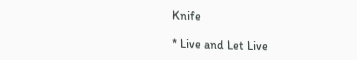Knife

* Live and Let Live